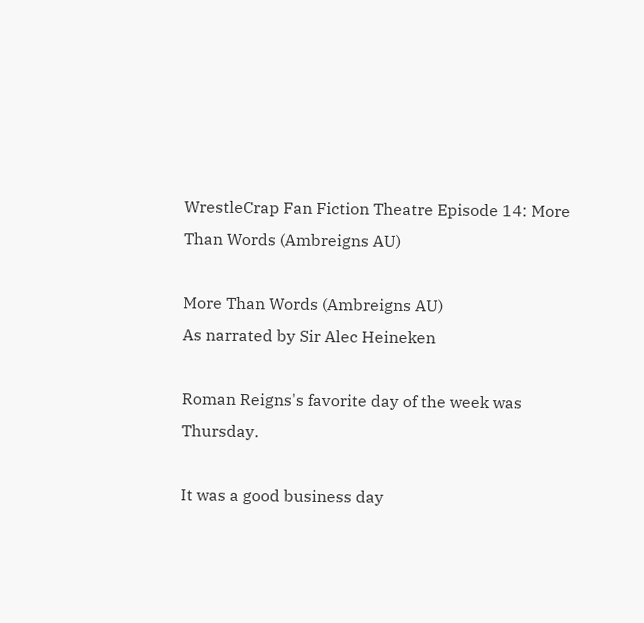WrestleCrap Fan Fiction Theatre Episode 14: More Than Words (Ambreigns AU)

More Than Words (Ambreigns AU)
As narrated by Sir Alec Heineken

Roman Reigns's favorite day of the week was Thursday.

It was a good business day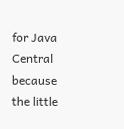for Java Central because the little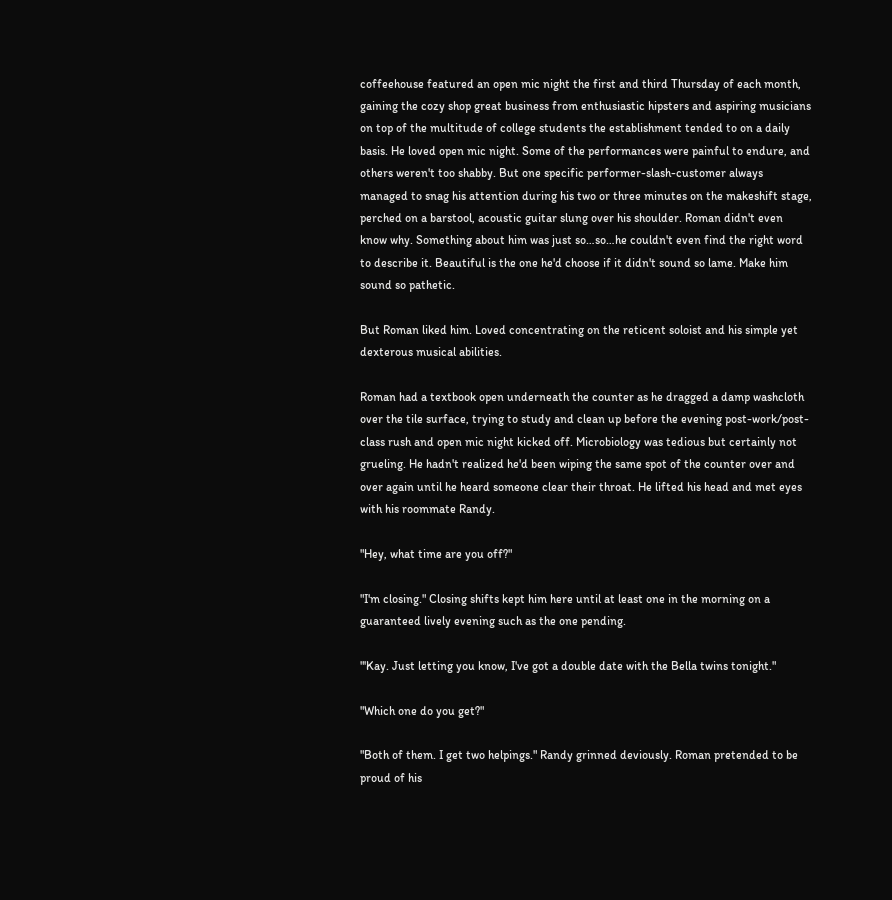coffeehouse featured an open mic night the first and third Thursday of each month, gaining the cozy shop great business from enthusiastic hipsters and aspiring musicians on top of the multitude of college students the establishment tended to on a daily basis. He loved open mic night. Some of the performances were painful to endure, and others weren't too shabby. But one specific performer-slash-customer always managed to snag his attention during his two or three minutes on the makeshift stage, perched on a barstool, acoustic guitar slung over his shoulder. Roman didn't even know why. Something about him was just so…so…he couldn't even find the right word to describe it. Beautiful is the one he'd choose if it didn't sound so lame. Make him sound so pathetic.

But Roman liked him. Loved concentrating on the reticent soloist and his simple yet dexterous musical abilities.

Roman had a textbook open underneath the counter as he dragged a damp washcloth over the tile surface, trying to study and clean up before the evening post-work/post-class rush and open mic night kicked off. Microbiology was tedious but certainly not grueling. He hadn't realized he'd been wiping the same spot of the counter over and over again until he heard someone clear their throat. He lifted his head and met eyes with his roommate Randy.

"Hey, what time are you off?"

"I'm closing." Closing shifts kept him here until at least one in the morning on a guaranteed lively evening such as the one pending.

"'Kay. Just letting you know, I've got a double date with the Bella twins tonight."

"Which one do you get?"

"Both of them. I get two helpings." Randy grinned deviously. Roman pretended to be proud of his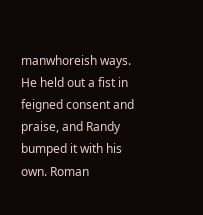manwhoreish ways. He held out a fist in feigned consent and praise, and Randy bumped it with his own. Roman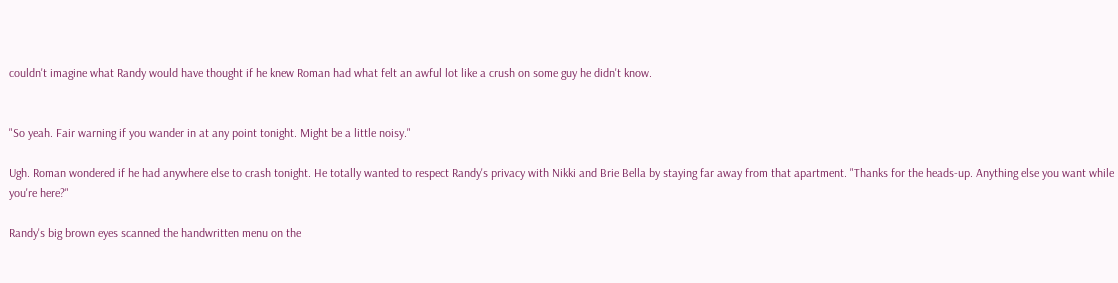couldn't imagine what Randy would have thought if he knew Roman had what felt an awful lot like a crush on some guy he didn't know.


"So yeah. Fair warning if you wander in at any point tonight. Might be a little noisy."

Ugh. Roman wondered if he had anywhere else to crash tonight. He totally wanted to respect Randy's privacy with Nikki and Brie Bella by staying far away from that apartment. "Thanks for the heads-up. Anything else you want while you're here?"

Randy's big brown eyes scanned the handwritten menu on the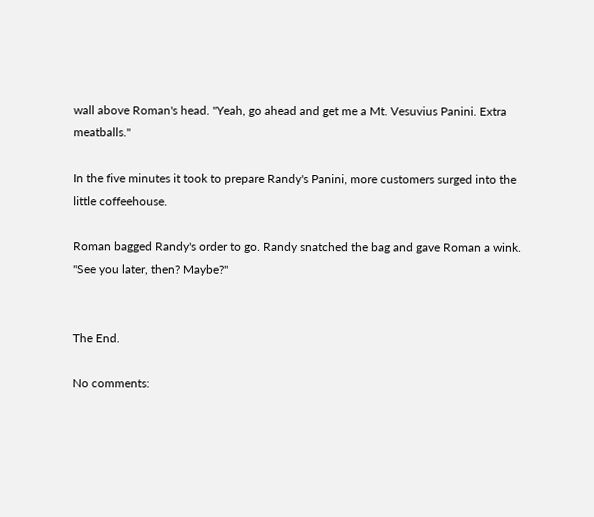wall above Roman's head. "Yeah, go ahead and get me a Mt. Vesuvius Panini. Extra meatballs."

In the five minutes it took to prepare Randy's Panini, more customers surged into the little coffeehouse.

Roman bagged Randy's order to go. Randy snatched the bag and gave Roman a wink.
"See you later, then? Maybe?"


The End.

No comments: